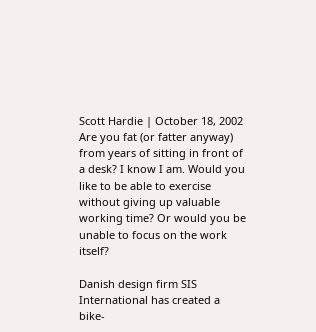Scott Hardie | October 18, 2002
Are you fat (or fatter anyway) from years of sitting in front of a desk? I know I am. Would you like to be able to exercise without giving up valuable working time? Or would you be unable to focus on the work itself?

Danish design firm SIS International has created a bike-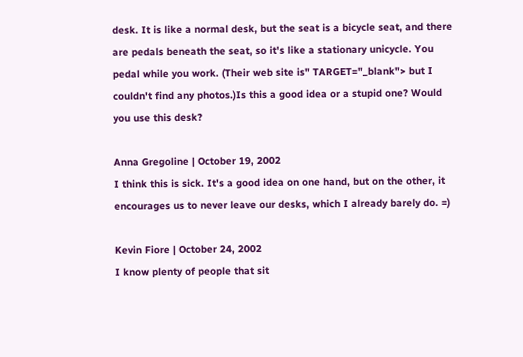desk. It is like a normal desk, but the seat is a bicycle seat, and there are pedals beneath the seat, so it's like a stationary unicycle. You pedal while you work. (Their web site is" TARGET="_blank"> but I couldn't find any photos.)Is this a good idea or a stupid one? Would you use this desk?

Anna Gregoline | October 19, 2002
I think this is sick. It's a good idea on one hand, but on the other, it encourages us to never leave our desks, which I already barely do. =)

Kevin Fiore | October 24, 2002
I know plenty of people that sit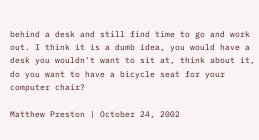behind a desk and still find time to go and work out. I think it is a dumb idea, you would have a desk you wouldn't want to sit at, think about it, do you want to have a bicycle seat for your computer chair?

Matthew Preston | October 24, 2002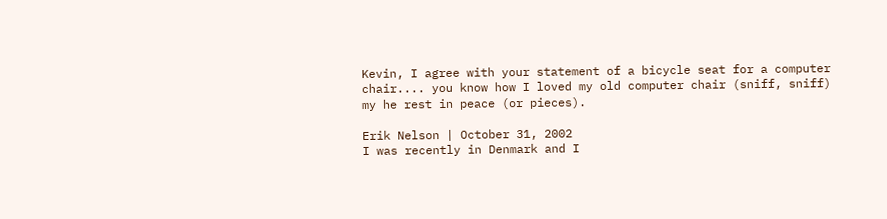Kevin, I agree with your statement of a bicycle seat for a computer chair.... you know how I loved my old computer chair (sniff, sniff) my he rest in peace (or pieces).

Erik Nelson | October 31, 2002
I was recently in Denmark and I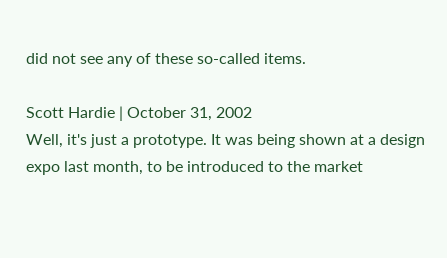did not see any of these so-called items.

Scott Hardie | October 31, 2002
Well, it's just a prototype. It was being shown at a design expo last month, to be introduced to the market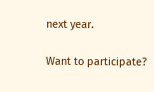next year.

Want to participate?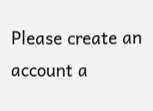Please create an account a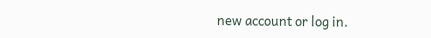new account or log in.